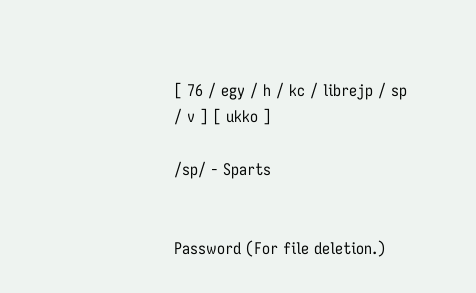[ 76 / egy / h / kc / librejp / sp / v ] [ ukko ]

/sp/ - Sparts


Password (For file deletion.)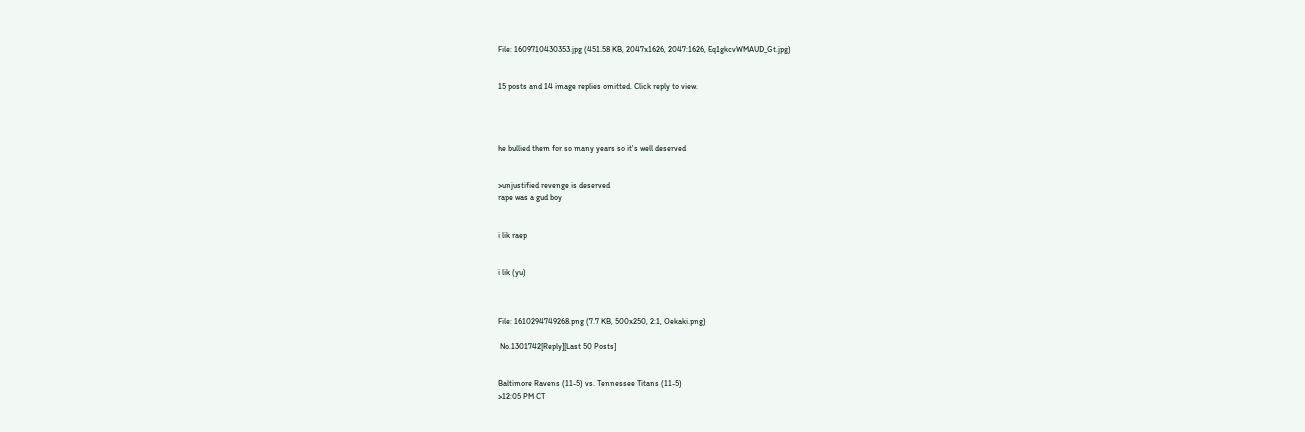File: 1609710430353.jpg (451.58 KB, 2047x1626, 2047:1626, Eq1gkcvWMAUD_Gt.jpg)


15 posts and 14 image replies omitted. Click reply to view.




he bullied them for so many years so it's well deserved


>unjustified revenge is deserved
rape was a gud boy


i lik raep


i lik (yu)



File: 1610294749268.png (7.7 KB, 500x250, 2:1, Oekaki.png)

 No.1301742[Reply][Last 50 Posts]


Baltimore Ravens (11-5) vs. Tennessee Titans (11-5)
>12:05 PM CT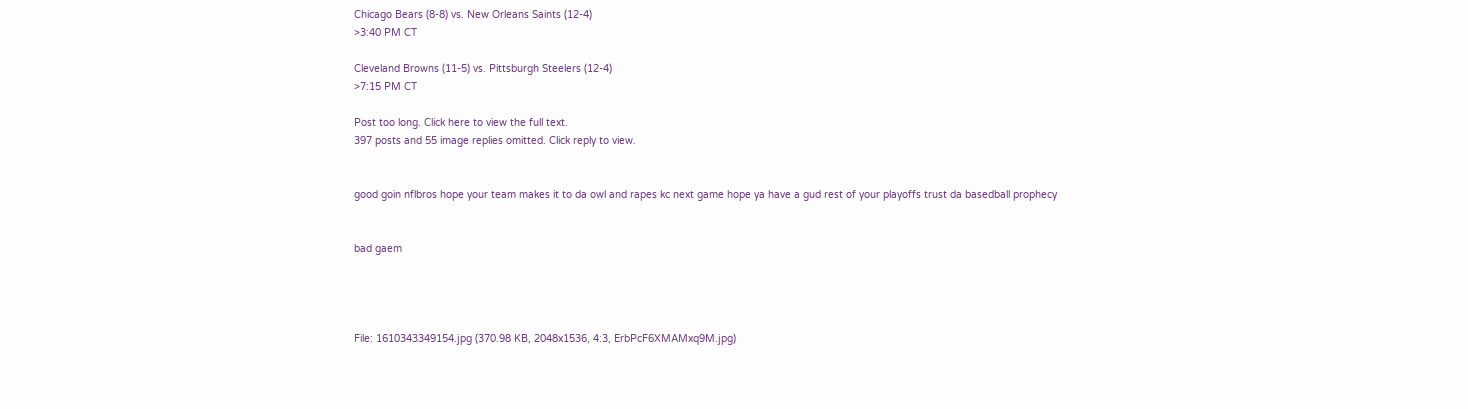Chicago Bears (8-8) vs. New Orleans Saints (12-4)
>3:40 PM CT

Cleveland Browns (11-5) vs. Pittsburgh Steelers (12-4)
>7:15 PM CT

Post too long. Click here to view the full text.
397 posts and 55 image replies omitted. Click reply to view.


good goin nflbros hope your team makes it to da owl and rapes kc next game hope ya have a gud rest of your playoffs trust da basedball prophecy


bad gaem




File: 1610343349154.jpg (370.98 KB, 2048x1536, 4:3, ErbPcF6XMAMxq9M.jpg)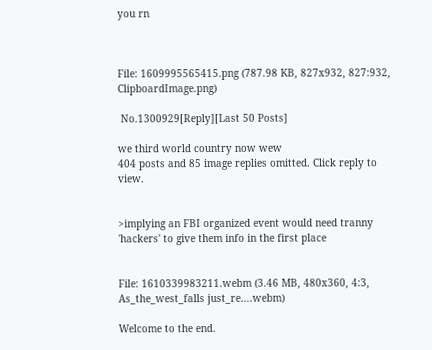you rn



File: 1609995565415.png (787.98 KB, 827x932, 827:932, ClipboardImage.png)

 No.1300929[Reply][Last 50 Posts]

we third world country now wew
404 posts and 85 image replies omitted. Click reply to view.


>implying an FBI organized event would need tranny 'hackers' to give them info in the first place


File: 1610339983211.webm (3.46 MB, 480x360, 4:3, As_the_west_falls just_re….webm)

Welcome to the end.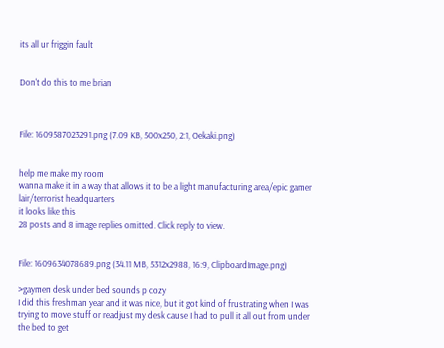its all ur friggin fault


Don't do this to me brian



File: 1609587023291.png (7.09 KB, 500x250, 2:1, Oekaki.png)


help me make my room
wanna make it in a way that allows it to be a light manufacturing area/epic gamer lair/terrorist headquarters
it looks like this
28 posts and 8 image replies omitted. Click reply to view.


File: 1609634078689.png (34.11 MB, 5312x2988, 16:9, ClipboardImage.png)

>gaymen desk under bed sounds p cozy
I did this freshman year and it was nice, but it got kind of frustrating when I was trying to move stuff or readjust my desk cause I had to pull it all out from under the bed to get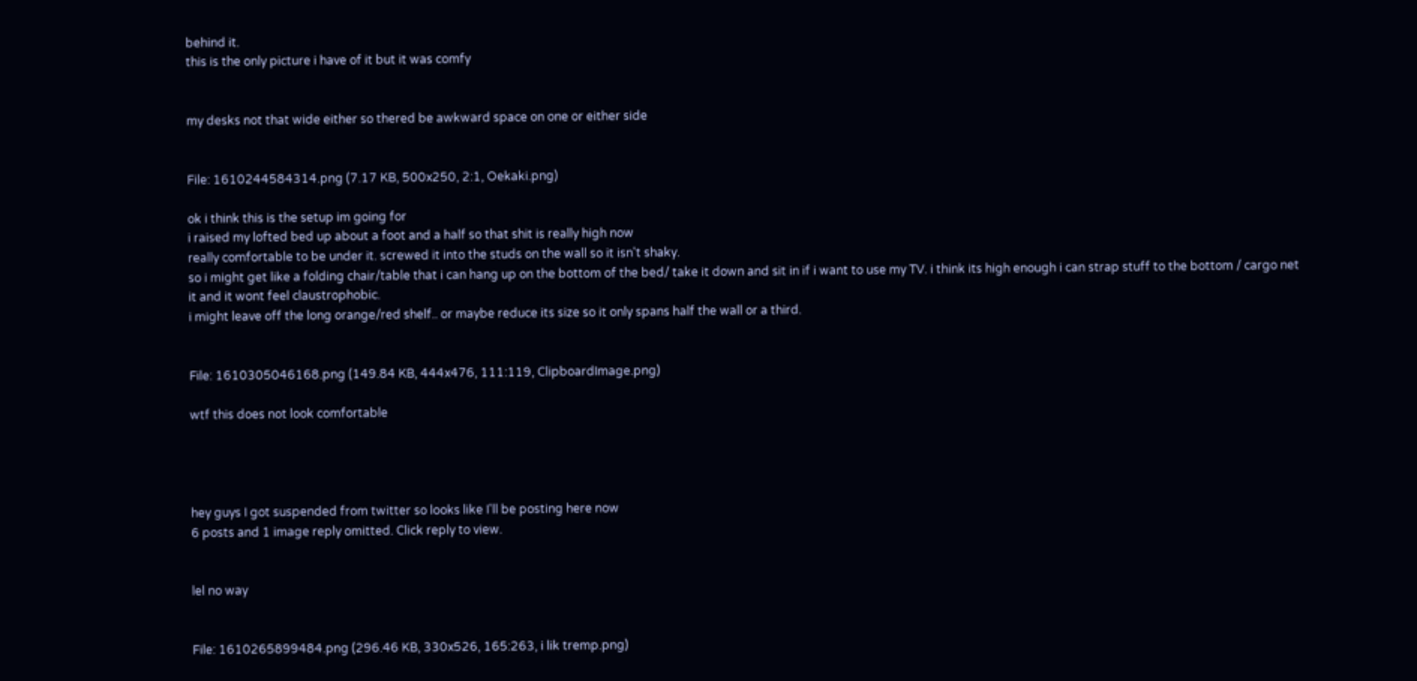behind it.
this is the only picture i have of it but it was comfy


my desks not that wide either so thered be awkward space on one or either side


File: 1610244584314.png (7.17 KB, 500x250, 2:1, Oekaki.png)

ok i think this is the setup im going for
i raised my lofted bed up about a foot and a half so that shit is really high now
really comfortable to be under it. screwed it into the studs on the wall so it isn't shaky.
so i might get like a folding chair/table that i can hang up on the bottom of the bed/ take it down and sit in if i want to use my TV. i think its high enough i can strap stuff to the bottom / cargo net it and it wont feel claustrophobic.
i might leave off the long orange/red shelf.. or maybe reduce its size so it only spans half the wall or a third.


File: 1610305046168.png (149.84 KB, 444x476, 111:119, ClipboardImage.png)

wtf this does not look comfortable




hey guys I got suspended from twitter so looks like I'll be posting here now
6 posts and 1 image reply omitted. Click reply to view.


lel no way


File: 1610265899484.png (296.46 KB, 330x526, 165:263, i lik tremp.png)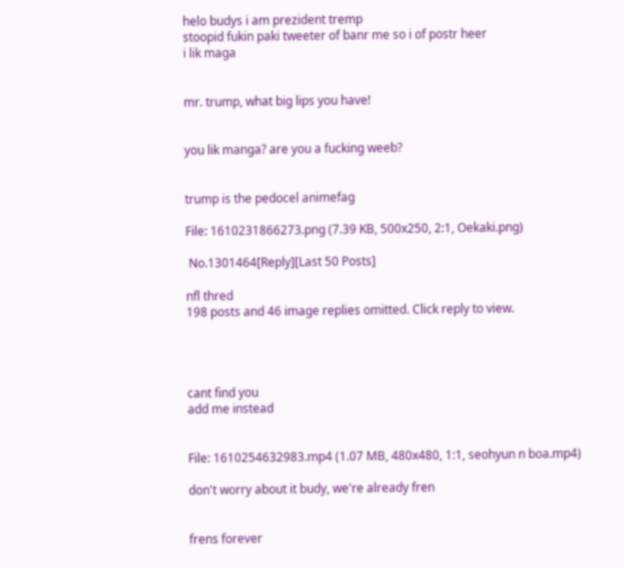helo budys i am prezident tremp
stoopid fukin paki tweeter of banr me so i of postr heer
i lik maga


mr. trump, what big lips you have!


you lik manga? are you a fucking weeb?


trump is the pedocel animefag

File: 1610231866273.png (7.39 KB, 500x250, 2:1, Oekaki.png)

 No.1301464[Reply][Last 50 Posts]

nfl thred
198 posts and 46 image replies omitted. Click reply to view.




cant find you
add me instead


File: 1610254632983.mp4 (1.07 MB, 480x480, 1:1, seohyun n boa.mp4)

don't worry about it budy, we're already fren


frens forever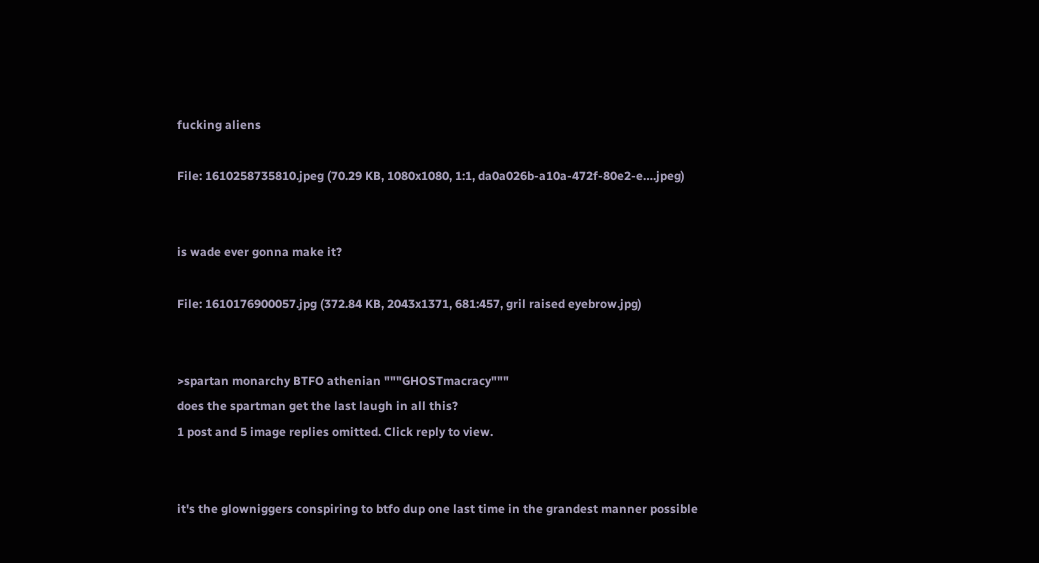fucking aliens

File: 1610258735810.jpeg (70.29 KB, 1080x1080, 1:1, da0a026b-a10a-472f-80e2-e….jpeg)


is wade ever gonna make it?

File: 1610176900057.jpg (372.84 KB, 2043x1371, 681:457, gril raised eyebrow.jpg)


>spartan monarchy BTFO athenian """GHOSTmacracy"""
does the spartman get the last laugh in all this?
1 post and 5 image replies omitted. Click reply to view.


it's the glowniggers conspiring to btfo dup one last time in the grandest manner possible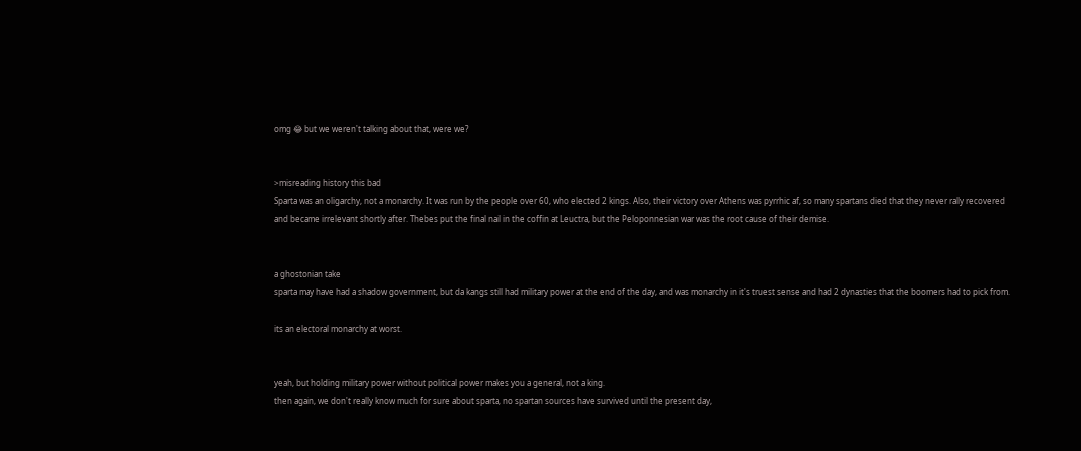omg 😂 but we weren't talking about that, were we?


>misreading history this bad
Sparta was an oligarchy, not a monarchy. It was run by the people over 60, who elected 2 kings. Also, their victory over Athens was pyrrhic af, so many spartans died that they never rally recovered and became irrelevant shortly after. Thebes put the final nail in the coffin at Leuctra, but the Peloponnesian war was the root cause of their demise.


a ghostonian take
sparta may have had a shadow government, but da kangs still had military power at the end of the day, and was monarchy in it's truest sense and had 2 dynasties that the boomers had to pick from.

its an electoral monarchy at worst.


yeah, but holding military power without political power makes you a general, not a king.
then again, we don't really know much for sure about sparta, no spartan sources have survived until the present day,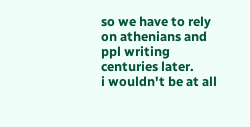so we have to rely on athenians and ppl writing centuries later.
i wouldn't be at all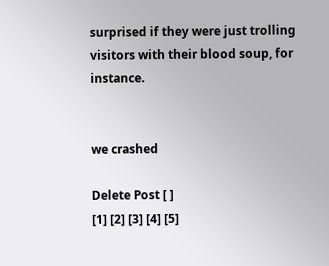surprised if they were just trolling visitors with their blood soup, for instance.


we crashed

Delete Post [ ]
[1] [2] [3] [4] [5]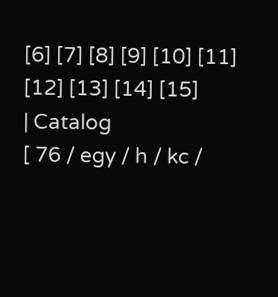[6] [7] [8] [9] [10] [11] [12] [13] [14] [15]
| Catalog
[ 76 / egy / h / kc /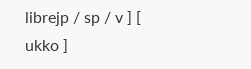librejp / sp / v ] [ ukko ]